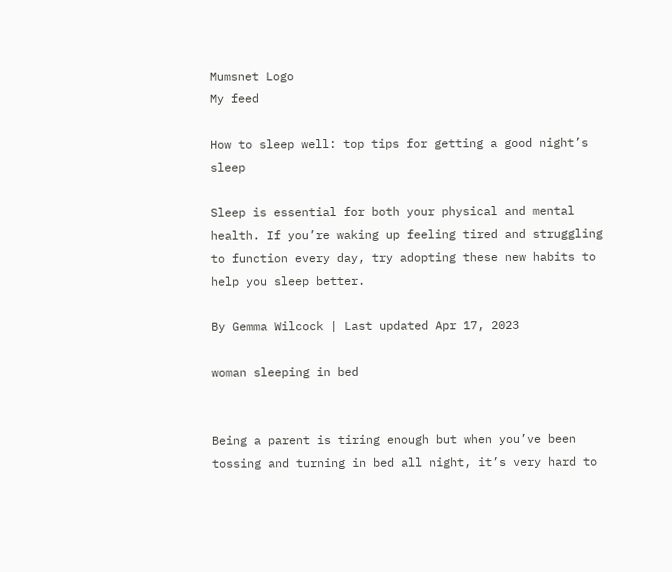Mumsnet Logo
My feed

How to sleep well: top tips for getting a good night’s sleep

Sleep is essential for both your physical and mental health. If you’re waking up feeling tired and struggling to function every day, try adopting these new habits to help you sleep better.

By Gemma Wilcock | Last updated Apr 17, 2023

woman sleeping in bed


Being a parent is tiring enough but when you’ve been tossing and turning in bed all night, it’s very hard to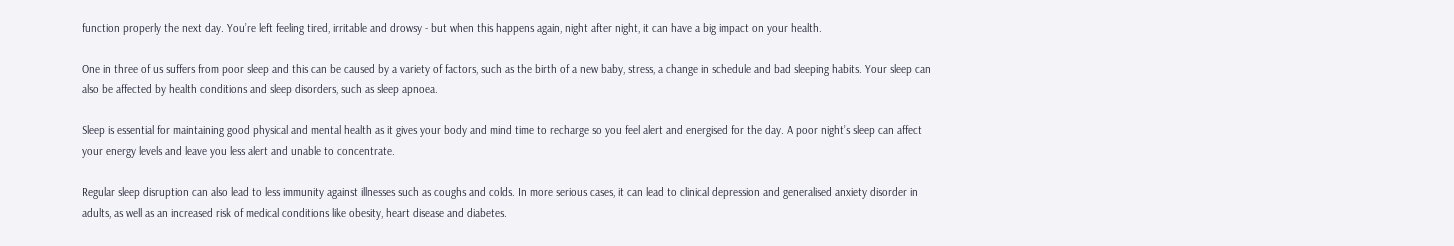function properly the next day. You’re left feeling tired, irritable and drowsy - but when this happens again, night after night, it can have a big impact on your health.

One in three of us suffers from poor sleep and this can be caused by a variety of factors, such as the birth of a new baby, stress, a change in schedule and bad sleeping habits. Your sleep can also be affected by health conditions and sleep disorders, such as sleep apnoea.

Sleep is essential for maintaining good physical and mental health as it gives your body and mind time to recharge so you feel alert and energised for the day. A poor night’s sleep can affect your energy levels and leave you less alert and unable to concentrate.

Regular sleep disruption can also lead to less immunity against illnesses such as coughs and colds. In more serious cases, it can lead to clinical depression and generalised anxiety disorder in adults, as well as an increased risk of medical conditions like obesity, heart disease and diabetes.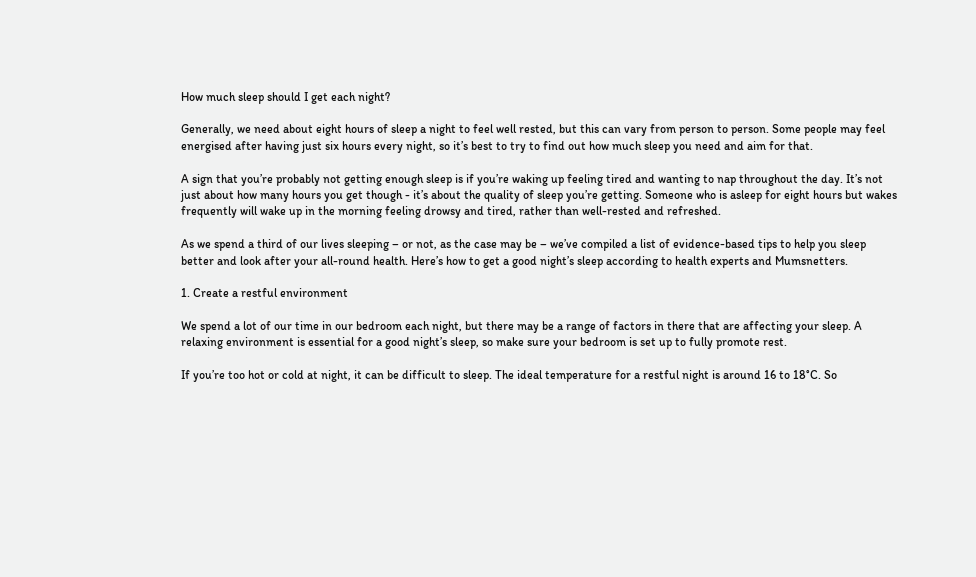How much sleep should I get each night?

Generally, we need about eight hours of sleep a night to feel well rested, but this can vary from person to person. Some people may feel energised after having just six hours every night, so it’s best to try to find out how much sleep you need and aim for that.

A sign that you’re probably not getting enough sleep is if you’re waking up feeling tired and wanting to nap throughout the day. It’s not just about how many hours you get though - it’s about the quality of sleep you’re getting. Someone who is asleep for eight hours but wakes frequently will wake up in the morning feeling drowsy and tired, rather than well-rested and refreshed.

As we spend a third of our lives sleeping – or not, as the case may be – we’ve compiled a list of evidence-based tips to help you sleep better and look after your all-round health. Here’s how to get a good night’s sleep according to health experts and Mumsnetters.

1. Create a restful environment

We spend a lot of our time in our bedroom each night, but there may be a range of factors in there that are affecting your sleep. A relaxing environment is essential for a good night’s sleep, so make sure your bedroom is set up to fully promote rest.

If you’re too hot or cold at night, it can be difficult to sleep. The ideal temperature for a restful night is around 16 to 18°C. So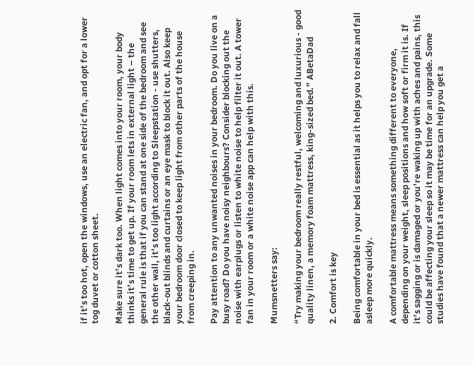if it’s too hot, open the windows, use an electric fan, and opt for a lower tog duvet or cotton sheet.

Make sure it’s dark too. When light comes into your room, your body thinks it’s time to get up. If your room lets in external light – the general rule is that if you can stand at one side of the bedroom and see the other wall, it’s too light according to Sleepstation - use shutters, black-out blinds and curtains or an eye mask to block it out. Also keep your bedroom door closed to keep light from other parts of the house from creeping in.

Pay attention to any unwanted noises in your bedroom. Do you live on a busy road? Do you have noisy neighbours? Consider blocking out the noise with earplugs or listen to white noise to help filter it out. A tower fan in your room or a white noise app can help with this.

Mumsnetters say:

“Try making your bedroom really restful, welcoming and luxurious - good quality linen, a memory foam mattress, king-sized bed.” ABetaDad

2. Comfort is key

Being comfortable in your bed is essential as it helps you to relax and fall asleep more quickly.

A comfortable mattress means something different to everyone, depending on your weight, sleep positions and how soft or firm it is. If it’s sagging or is damaged or you’re waking up with aches and pains, this could be affecting your sleep so it may be time for an upgrade. Some studies have found that a newer mattress can help you get a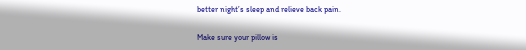better night’s sleep and relieve back pain.

Make sure your pillow is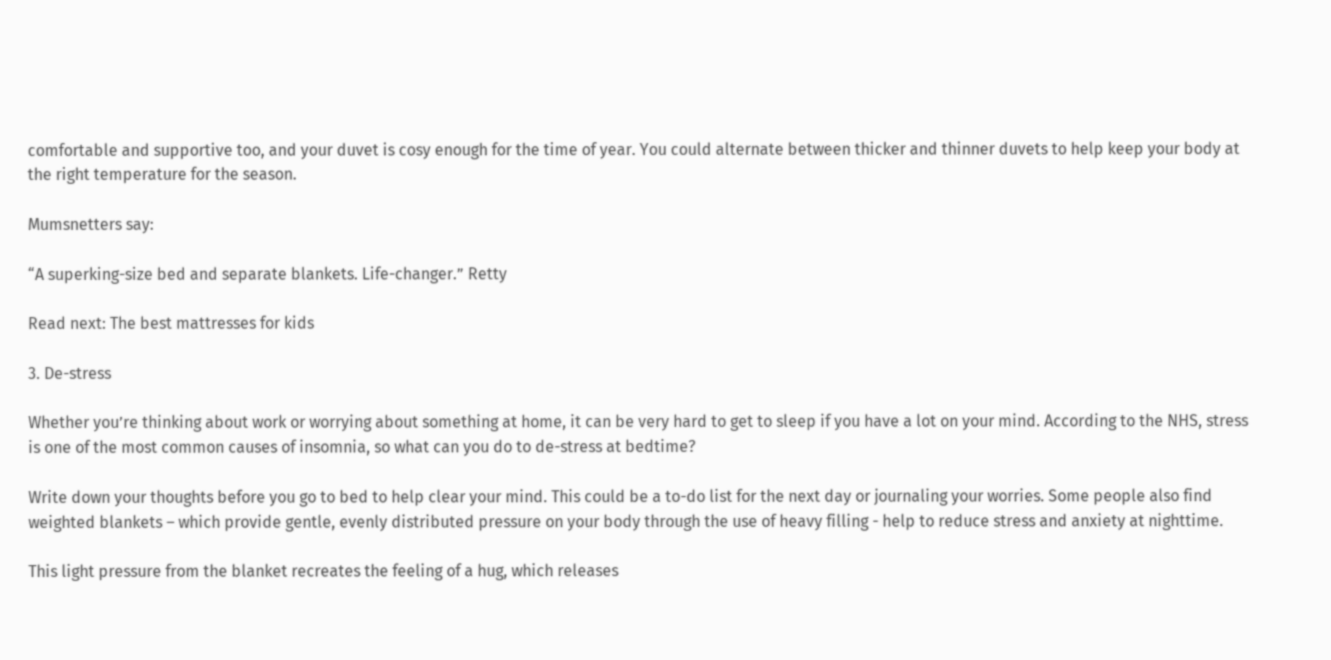comfortable and supportive too, and your duvet is cosy enough for the time of year. You could alternate between thicker and thinner duvets to help keep your body at the right temperature for the season.

Mumsnetters say:

“A superking-size bed and separate blankets. Life-changer.” Retty

Read next: The best mattresses for kids

3. De-stress

Whether you’re thinking about work or worrying about something at home, it can be very hard to get to sleep if you have a lot on your mind. According to the NHS, stress is one of the most common causes of insomnia, so what can you do to de-stress at bedtime?

Write down your thoughts before you go to bed to help clear your mind. This could be a to-do list for the next day or journaling your worries. Some people also find weighted blankets – which provide gentle, evenly distributed pressure on your body through the use of heavy filling - help to reduce stress and anxiety at nighttime.

This light pressure from the blanket recreates the feeling of a hug, which releases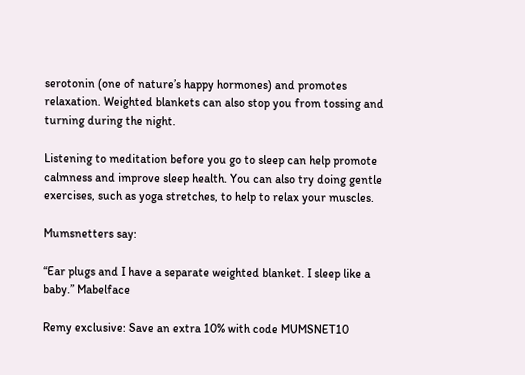serotonin (one of nature’s happy hormones) and promotes relaxation. Weighted blankets can also stop you from tossing and turning during the night.

Listening to meditation before you go to sleep can help promote calmness and improve sleep health. You can also try doing gentle exercises, such as yoga stretches, to help to relax your muscles.

Mumsnetters say:

“Ear plugs and I have a separate weighted blanket. I sleep like a baby.” Mabelface

Remy exclusive: Save an extra 10% with code MUMSNET10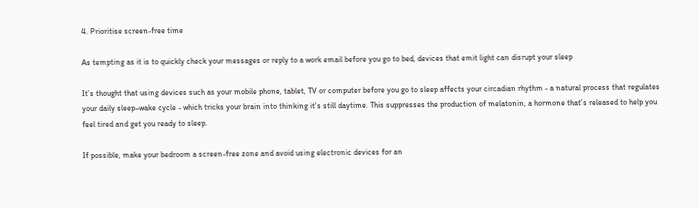4. Prioritise screen-free time

As tempting as it is to quickly check your messages or reply to a work email before you go to bed, devices that emit light can disrupt your sleep

It’s thought that using devices such as your mobile phone, tablet, TV or computer before you go to sleep affects your circadian rhythm - a natural process that regulates your daily sleep–wake cycle - which tricks your brain into thinking it’s still daytime. This suppresses the production of melatonin, a hormone that’s released to help you feel tired and get you ready to sleep.

If possible, make your bedroom a screen-free zone and avoid using electronic devices for an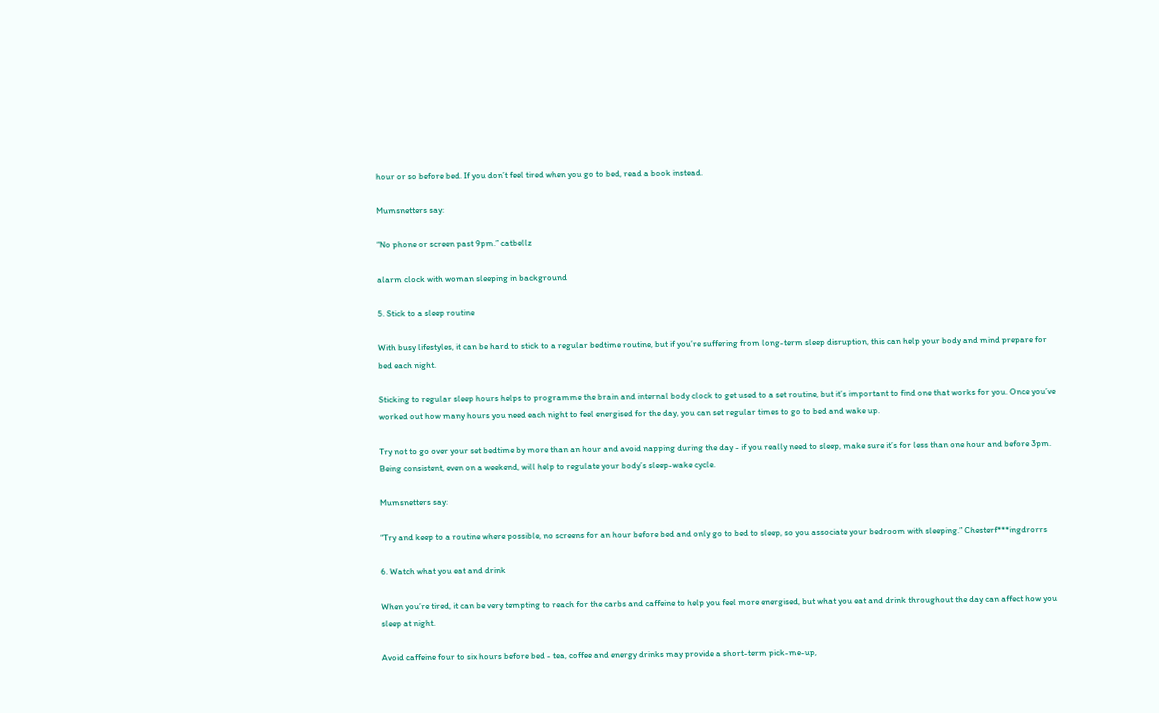hour or so before bed. If you don’t feel tired when you go to bed, read a book instead.

Mumsnetters say:

“No phone or screen past 9pm.” catbellz

alarm clock with woman sleeping in background

5. Stick to a sleep routine

With busy lifestyles, it can be hard to stick to a regular bedtime routine, but if you’re suffering from long-term sleep disruption, this can help your body and mind prepare for bed each night.

Sticking to regular sleep hours helps to programme the brain and internal body clock to get used to a set routine, but it’s important to find one that works for you. Once you’ve worked out how many hours you need each night to feel energised for the day, you can set regular times to go to bed and wake up.

Try not to go over your set bedtime by more than an hour and avoid napping during the day - if you really need to sleep, make sure it’s for less than one hour and before 3pm. Being consistent, even on a weekend, will help to regulate your body’s sleep-wake cycle.

Mumsnetters say:

“Try and keep to a routine where possible, no screens for an hour before bed and only go to bed to sleep, so you associate your bedroom with sleeping.” Chesterf***ingdrorrs

6. Watch what you eat and drink

When you’re tired, it can be very tempting to reach for the carbs and caffeine to help you feel more energised, but what you eat and drink throughout the day can affect how you sleep at night.

Avoid caffeine four to six hours before bed - tea, coffee and energy drinks may provide a short-term pick-me-up,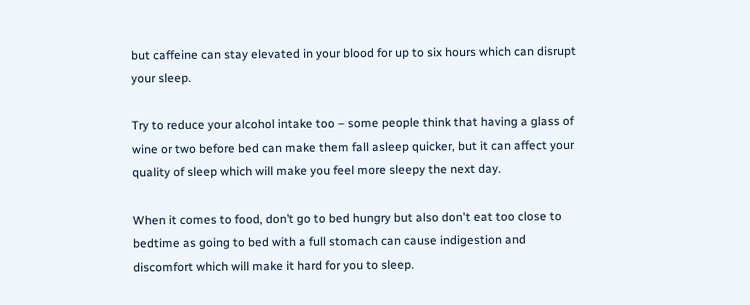but caffeine can stay elevated in your blood for up to six hours which can disrupt your sleep.

Try to reduce your alcohol intake too – some people think that having a glass of wine or two before bed can make them fall asleep quicker, but it can affect your quality of sleep which will make you feel more sleepy the next day.

When it comes to food, don’t go to bed hungry but also don't eat too close to bedtime as going to bed with a full stomach can cause indigestion and discomfort which will make it hard for you to sleep.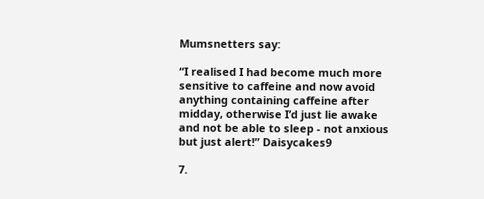Mumsnetters say:

“I realised I had become much more sensitive to caffeine and now avoid anything containing caffeine after midday, otherwise I’d just lie awake and not be able to sleep - not anxious but just alert!” Daisycakes9

7.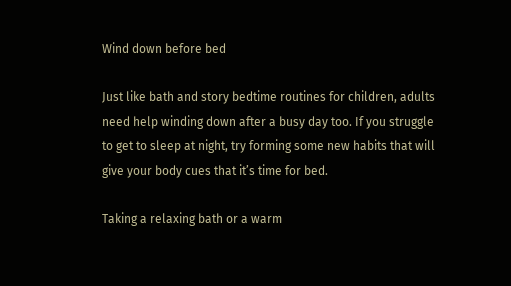Wind down before bed

Just like bath and story bedtime routines for children, adults need help winding down after a busy day too. If you struggle to get to sleep at night, try forming some new habits that will give your body cues that it’s time for bed.

Taking a relaxing bath or a warm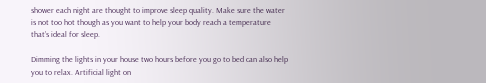shower each night are thought to improve sleep quality. Make sure the water is not too hot though as you want to help your body reach a temperature that’s ideal for sleep.

Dimming the lights in your house two hours before you go to bed can also help you to relax. Artificial light on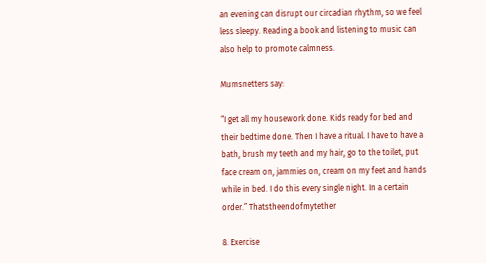an evening can disrupt our circadian rhythm, so we feel less sleepy. Reading a book and listening to music can also help to promote calmness.

Mumsnetters say:

“I get all my housework done. Kids ready for bed and their bedtime done. Then I have a ritual. I have to have a bath, brush my teeth and my hair, go to the toilet, put face cream on, jammies on, cream on my feet and hands while in bed. I do this every single night. In a certain order.” Thatstheendofmytether

8. Exercise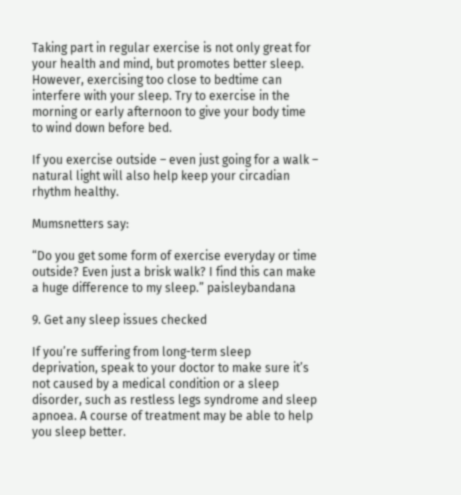Taking part in regular exercise is not only great for your health and mind, but promotes better sleep. However, exercising too close to bedtime can interfere with your sleep. Try to exercise in the morning or early afternoon to give your body time to wind down before bed.

If you exercise outside – even just going for a walk – natural light will also help keep your circadian rhythm healthy.

Mumsnetters say:

“Do you get some form of exercise everyday or time outside? Even just a brisk walk? I find this can make a huge difference to my sleep.” paisleybandana

9. Get any sleep issues checked

If you’re suffering from long-term sleep deprivation, speak to your doctor to make sure it’s not caused by a medical condition or a sleep disorder, such as restless legs syndrome and sleep apnoea. A course of treatment may be able to help you sleep better.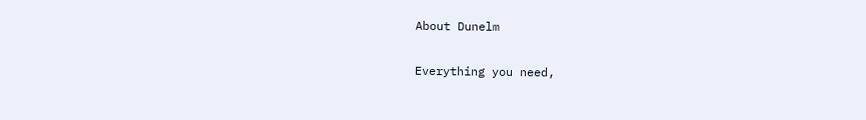About Dunelm

Everything you need,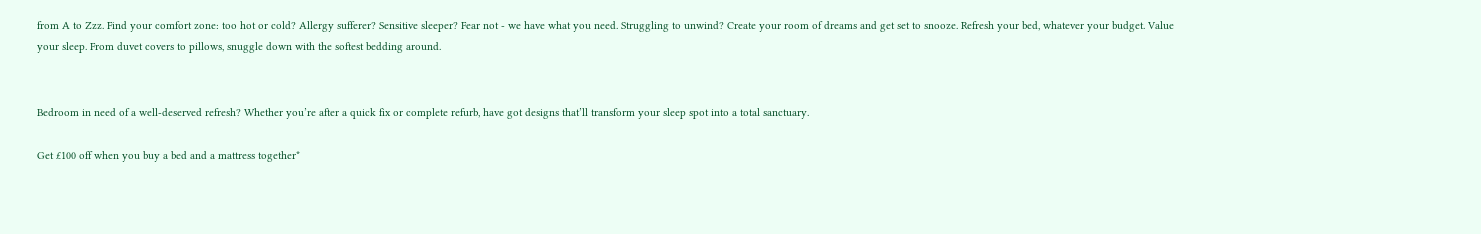from A to Zzz. Find your comfort zone: too hot or cold? Allergy sufferer? Sensitive sleeper? Fear not - we have what you need. Struggling to unwind? Create your room of dreams and get set to snooze. Refresh your bed, whatever your budget. Value your sleep. From duvet covers to pillows, snuggle down with the softest bedding around.


Bedroom in need of a well-deserved refresh? Whether you’re after a quick fix or complete refurb, have got designs that’ll transform your sleep spot into a total sanctuary.

Get £100 off when you buy a bed and a mattress together*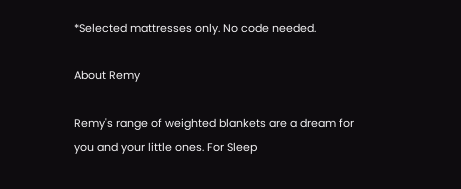*Selected mattresses only. No code needed.

About Remy

Remy's range of weighted blankets are a dream for you and your little ones. For Sleep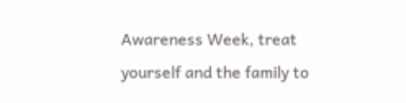Awareness Week, treat yourself and the family to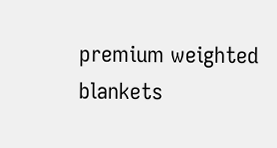premium weighted blankets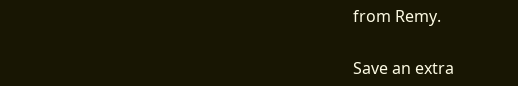from Remy.

Save an extra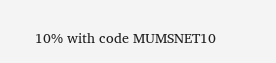10% with code MUMSNET10